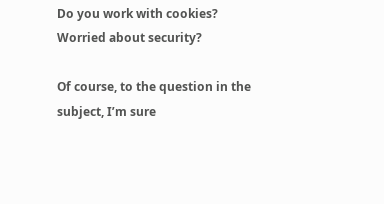Do you work with cookies? Worried about security?

Of course, to the question in the subject, I’m sure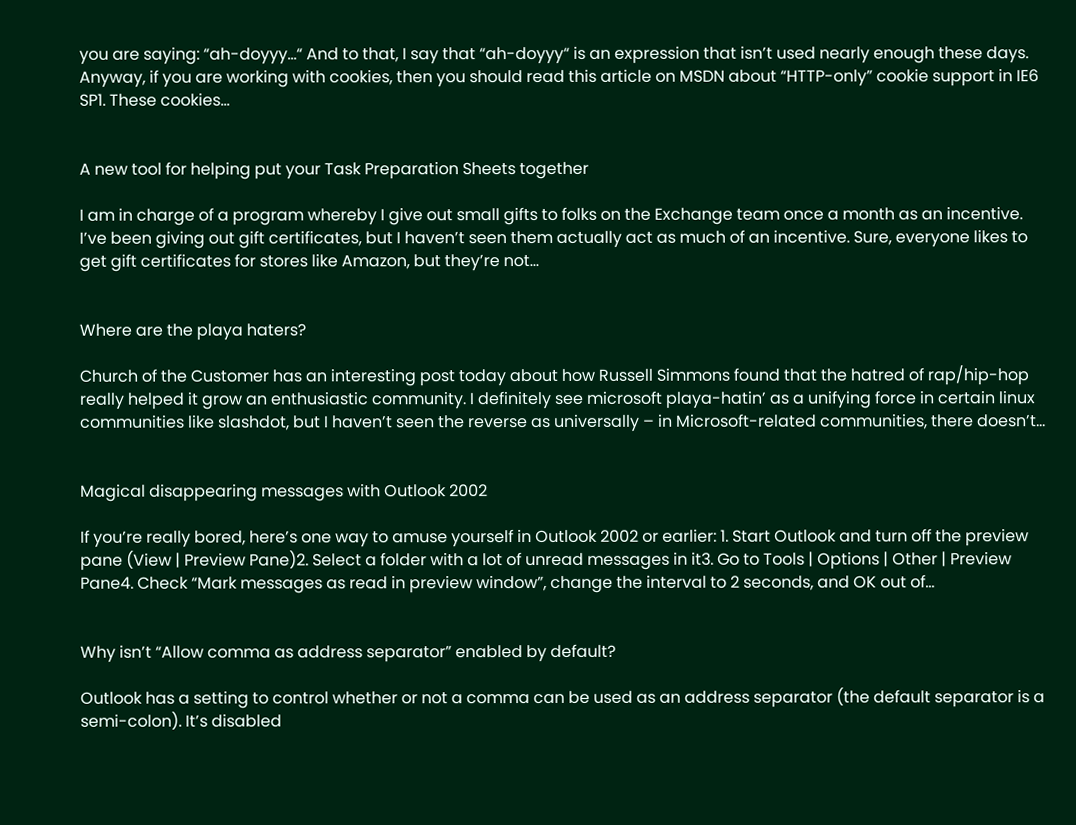you are saying: “ah-doyyy…“ And to that, I say that “ah-doyyy“ is an expression that isn’t used nearly enough these days. Anyway, if you are working with cookies, then you should read this article on MSDN about “HTTP-only” cookie support in IE6 SP1. These cookies…


A new tool for helping put your Task Preparation Sheets together

I am in charge of a program whereby I give out small gifts to folks on the Exchange team once a month as an incentive. I’ve been giving out gift certificates, but I haven’t seen them actually act as much of an incentive. Sure, everyone likes to get gift certificates for stores like Amazon, but they’re not…


Where are the playa haters?

Church of the Customer has an interesting post today about how Russell Simmons found that the hatred of rap/hip-hop really helped it grow an enthusiastic community. I definitely see microsoft playa-hatin’ as a unifying force in certain linux communities like slashdot, but I haven’t seen the reverse as universally – in Microsoft-related communities, there doesn’t…


Magical disappearing messages with Outlook 2002

If you’re really bored, here’s one way to amuse yourself in Outlook 2002 or earlier: 1. Start Outlook and turn off the preview pane (View | Preview Pane)2. Select a folder with a lot of unread messages in it3. Go to Tools | Options | Other | Preview Pane4. Check “Mark messages as read in preview window”, change the interval to 2 seconds, and OK out of…


Why isn’t “Allow comma as address separator” enabled by default?

Outlook has a setting to control whether or not a comma can be used as an address separator (the default separator is a semi-colon). It’s disabled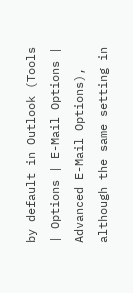by default in Outlook (Tools | Options | E-Mail Options | Advanced E-Mail Options), although the same setting in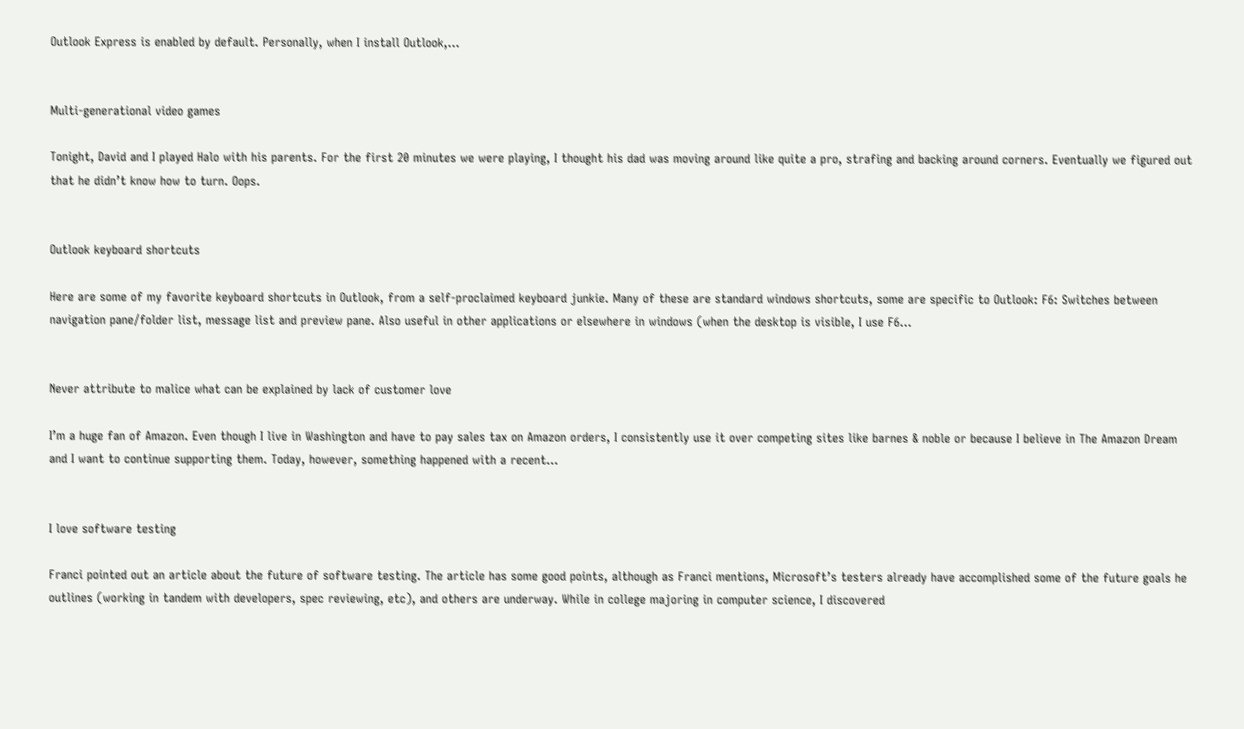Outlook Express is enabled by default. Personally, when I install Outlook,…


Multi-generational video games

Tonight, David and I played Halo with his parents. For the first 20 minutes we were playing, I thought his dad was moving around like quite a pro, strafing and backing around corners. Eventually we figured out that he didn’t know how to turn. Oops.


Outlook keyboard shortcuts

Here are some of my favorite keyboard shortcuts in Outlook, from a self-proclaimed keyboard junkie. Many of these are standard windows shortcuts, some are specific to Outlook: F6: Switches between navigation pane/folder list, message list and preview pane. Also useful in other applications or elsewhere in windows (when the desktop is visible, I use F6…


Never attribute to malice what can be explained by lack of customer love

I’m a huge fan of Amazon. Even though I live in Washington and have to pay sales tax on Amazon orders, I consistently use it over competing sites like barnes & noble or because I believe in The Amazon Dream and I want to continue supporting them. Today, however, something happened with a recent…


I love software testing

Franci pointed out an article about the future of software testing. The article has some good points, although as Franci mentions, Microsoft’s testers already have accomplished some of the future goals he outlines (working in tandem with developers, spec reviewing, etc), and others are underway. While in college majoring in computer science, I discovered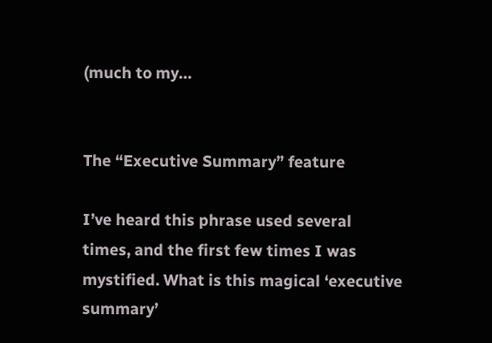(much to my…


The “Executive Summary” feature

I’ve heard this phrase used several times, and the first few times I was mystified. What is this magical ‘executive summary’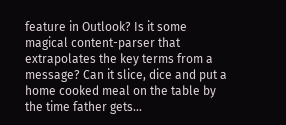feature in Outlook? Is it some magical content-parser that extrapolates the key terms from a message? Can it slice, dice and put a home cooked meal on the table by the time father gets…